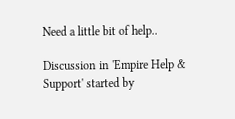Need a little bit of help..

Discussion in 'Empire Help & Support' started by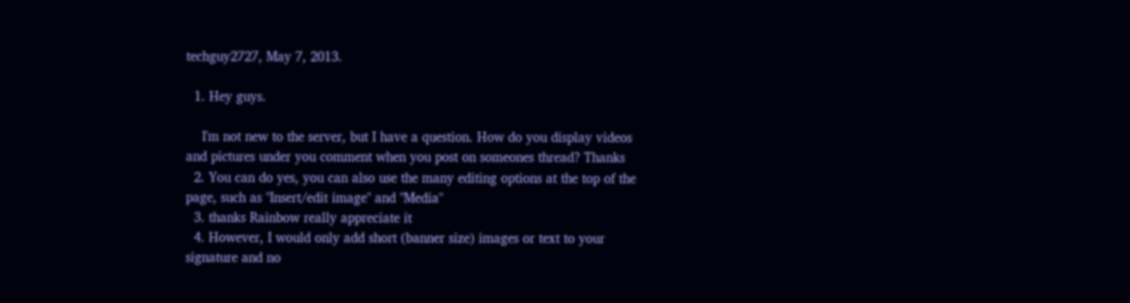techguy2727, May 7, 2013.

  1. Hey guys.

    I'm not new to the server, but I have a question. How do you display videos and pictures under you comment when you post on someones thread? Thanks
  2. You can do yes, you can also use the many editing options at the top of the page, such as "Insert/edit image" and "Media"
  3. thanks Rainbow really appreciate it
  4. However, I would only add short (banner size) images or text to your signature and no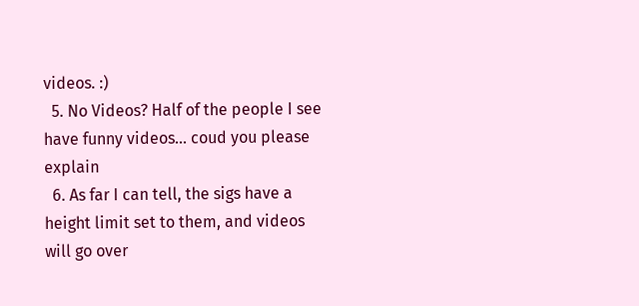videos. :)
  5. No Videos? Half of the people I see have funny videos... coud you please explain
  6. As far I can tell, the sigs have a height limit set to them, and videos will go over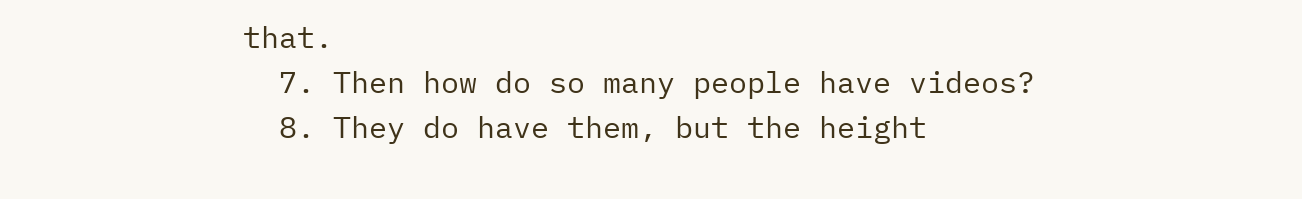that.
  7. Then how do so many people have videos?
  8. They do have them, but the height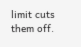limit cuts them off.